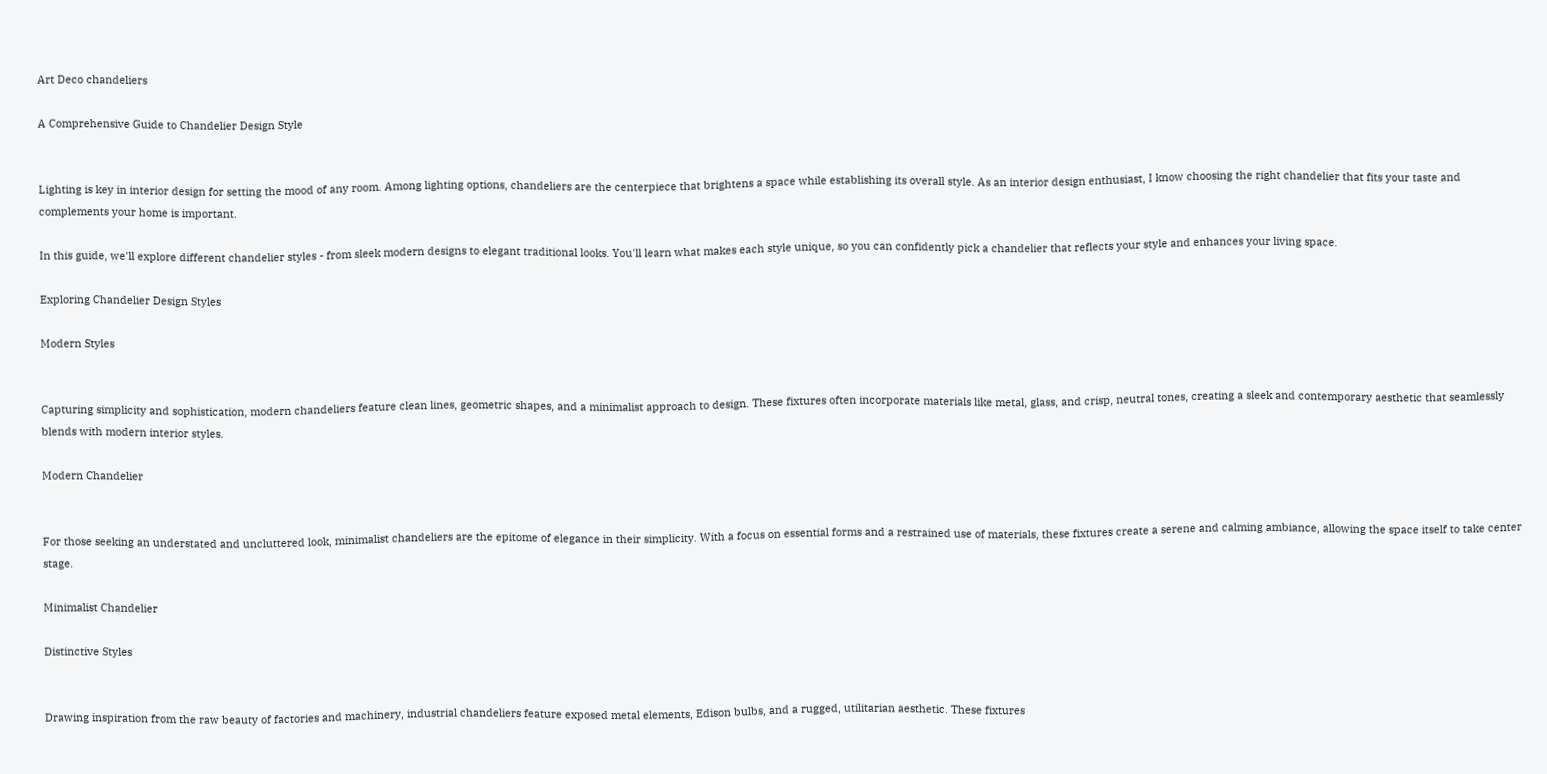Art Deco chandeliers

A Comprehensive Guide to Chandelier Design Style


Lighting is key in interior design for setting the mood of any room. Among lighting options, chandeliers are the centerpiece that brightens a space while establishing its overall style. As an interior design enthusiast, I know choosing the right chandelier that fits your taste and complements your home is important.

In this guide, we'll explore different chandelier styles - from sleek modern designs to elegant traditional looks. You'll learn what makes each style unique, so you can confidently pick a chandelier that reflects your style and enhances your living space.

Exploring Chandelier Design Styles

Modern Styles


Capturing simplicity and sophistication, modern chandeliers feature clean lines, geometric shapes, and a minimalist approach to design. These fixtures often incorporate materials like metal, glass, and crisp, neutral tones, creating a sleek and contemporary aesthetic that seamlessly blends with modern interior styles.

Modern Chandelier


For those seeking an understated and uncluttered look, minimalist chandeliers are the epitome of elegance in their simplicity. With a focus on essential forms and a restrained use of materials, these fixtures create a serene and calming ambiance, allowing the space itself to take center stage.

Minimalist Chandelier

Distinctive Styles


Drawing inspiration from the raw beauty of factories and machinery, industrial chandeliers feature exposed metal elements, Edison bulbs, and a rugged, utilitarian aesthetic. These fixtures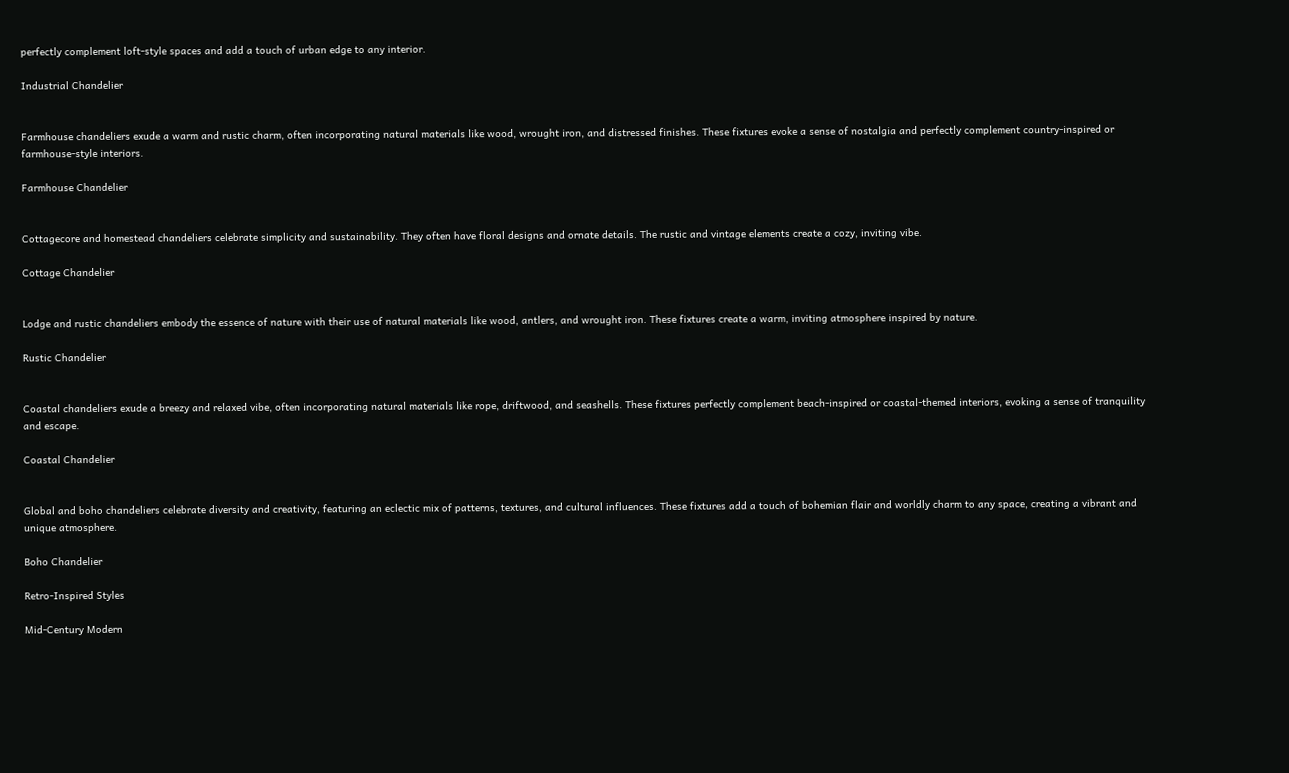perfectly complement loft-style spaces and add a touch of urban edge to any interior.

Industrial Chandelier


Farmhouse chandeliers exude a warm and rustic charm, often incorporating natural materials like wood, wrought iron, and distressed finishes. These fixtures evoke a sense of nostalgia and perfectly complement country-inspired or farmhouse-style interiors.

Farmhouse Chandelier


Cottagecore and homestead chandeliers celebrate simplicity and sustainability. They often have floral designs and ornate details. The rustic and vintage elements create a cozy, inviting vibe.

Cottage Chandelier


Lodge and rustic chandeliers embody the essence of nature with their use of natural materials like wood, antlers, and wrought iron. These fixtures create a warm, inviting atmosphere inspired by nature.

Rustic Chandelier


Coastal chandeliers exude a breezy and relaxed vibe, often incorporating natural materials like rope, driftwood, and seashells. These fixtures perfectly complement beach-inspired or coastal-themed interiors, evoking a sense of tranquility and escape.

Coastal Chandelier


Global and boho chandeliers celebrate diversity and creativity, featuring an eclectic mix of patterns, textures, and cultural influences. These fixtures add a touch of bohemian flair and worldly charm to any space, creating a vibrant and unique atmosphere.

Boho Chandelier

Retro-Inspired Styles

Mid-Century Modern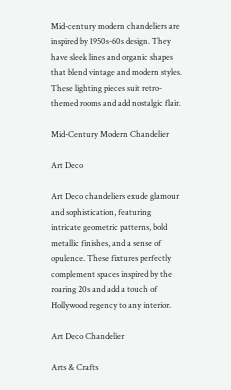Mid-century modern chandeliers are inspired by 1950s-60s design. They have sleek lines and organic shapes that blend vintage and modern styles. These lighting pieces suit retro-themed rooms and add nostalgic flair.

Mid-Century Modern Chandelier

Art Deco

Art Deco chandeliers exude glamour and sophistication, featuring intricate geometric patterns, bold metallic finishes, and a sense of opulence. These fixtures perfectly complement spaces inspired by the roaring 20s and add a touch of Hollywood regency to any interior.

Art Deco Chandelier

Arts & Crafts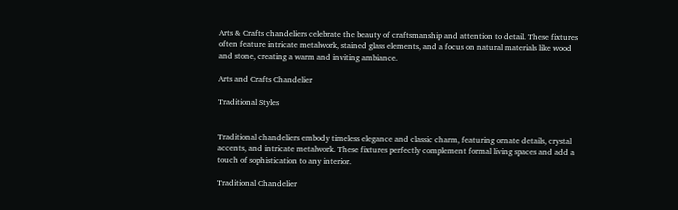Arts & Crafts chandeliers celebrate the beauty of craftsmanship and attention to detail. These fixtures often feature intricate metalwork, stained glass elements, and a focus on natural materials like wood and stone, creating a warm and inviting ambiance.

Arts and Crafts Chandelier

Traditional Styles


Traditional chandeliers embody timeless elegance and classic charm, featuring ornate details, crystal accents, and intricate metalwork. These fixtures perfectly complement formal living spaces and add a touch of sophistication to any interior.

Traditional Chandelier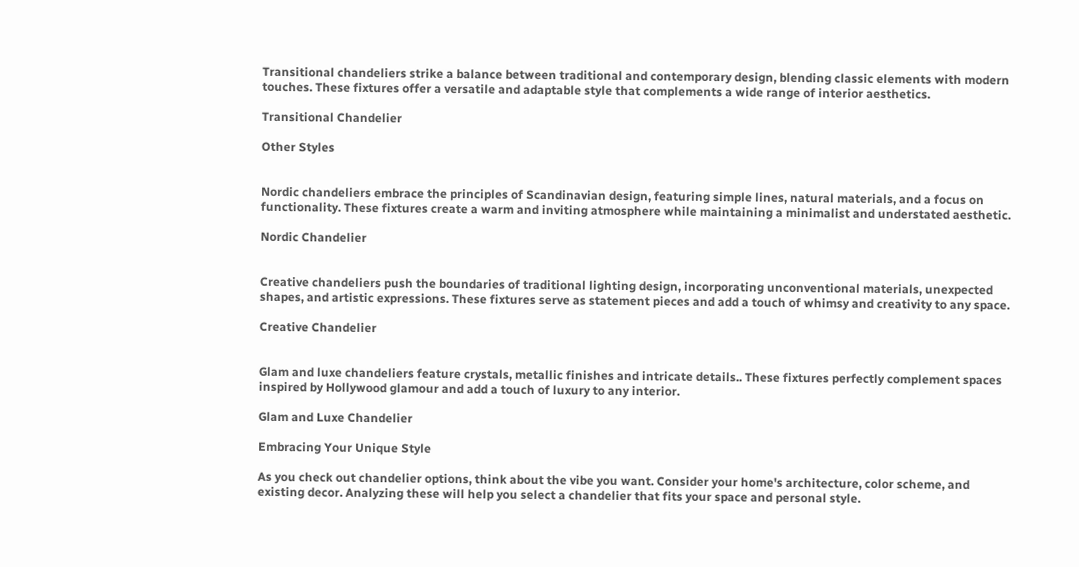Transitional chandeliers strike a balance between traditional and contemporary design, blending classic elements with modern touches. These fixtures offer a versatile and adaptable style that complements a wide range of interior aesthetics.

Transitional Chandelier

Other Styles


Nordic chandeliers embrace the principles of Scandinavian design, featuring simple lines, natural materials, and a focus on functionality. These fixtures create a warm and inviting atmosphere while maintaining a minimalist and understated aesthetic.

Nordic Chandelier


Creative chandeliers push the boundaries of traditional lighting design, incorporating unconventional materials, unexpected shapes, and artistic expressions. These fixtures serve as statement pieces and add a touch of whimsy and creativity to any space.

Creative Chandelier


Glam and luxe chandeliers feature crystals, metallic finishes and intricate details.. These fixtures perfectly complement spaces inspired by Hollywood glamour and add a touch of luxury to any interior.

Glam and Luxe Chandelier

Embracing Your Unique Style

As you check out chandelier options, think about the vibe you want. Consider your home's architecture, color scheme, and existing decor. Analyzing these will help you select a chandelier that fits your space and personal style.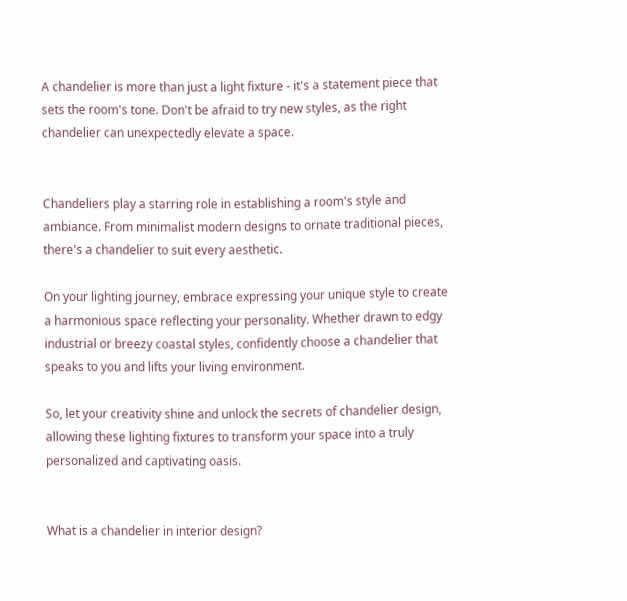A chandelier is more than just a light fixture - it's a statement piece that sets the room's tone. Don't be afraid to try new styles, as the right chandelier can unexpectedly elevate a space.


Chandeliers play a starring role in establishing a room's style and ambiance. From minimalist modern designs to ornate traditional pieces, there's a chandelier to suit every aesthetic.

On your lighting journey, embrace expressing your unique style to create a harmonious space reflecting your personality. Whether drawn to edgy industrial or breezy coastal styles, confidently choose a chandelier that speaks to you and lifts your living environment.

So, let your creativity shine and unlock the secrets of chandelier design, allowing these lighting fixtures to transform your space into a truly personalized and captivating oasis.


What is a chandelier in interior design?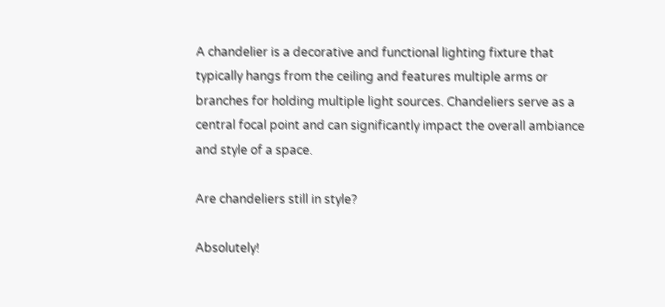A chandelier is a decorative and functional lighting fixture that typically hangs from the ceiling and features multiple arms or branches for holding multiple light sources. Chandeliers serve as a central focal point and can significantly impact the overall ambiance and style of a space.

Are chandeliers still in style?

Absolutely!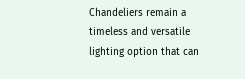Chandeliers remain a timeless and versatile lighting option that can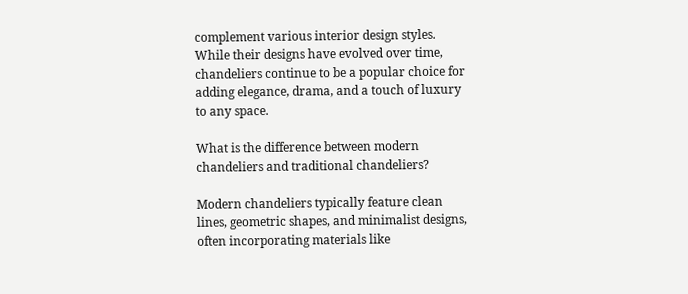complement various interior design styles. While their designs have evolved over time, chandeliers continue to be a popular choice for adding elegance, drama, and a touch of luxury to any space.

What is the difference between modern chandeliers and traditional chandeliers?

Modern chandeliers typically feature clean lines, geometric shapes, and minimalist designs, often incorporating materials like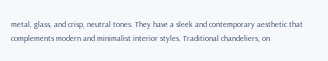metal, glass, and crisp, neutral tones. They have a sleek and contemporary aesthetic that complements modern and minimalist interior styles. Traditional chandeliers, on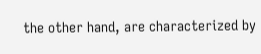the other hand, are characterized by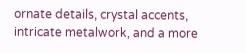ornate details, crystal accents, intricate metalwork, and a more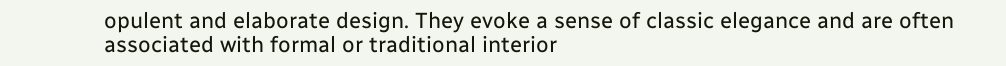opulent and elaborate design. They evoke a sense of classic elegance and are often associated with formal or traditional interior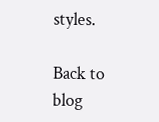styles.

Back to blog